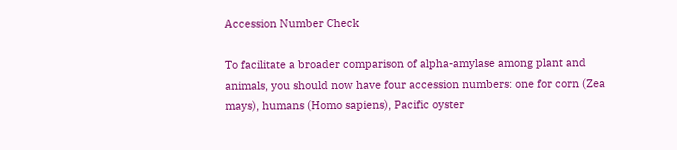Accession Number Check

To facilitate a broader comparison of alpha-amylase among plant and animals, you should now have four accession numbers: one for corn (Zea mays), humans (Homo sapiens), Pacific oyster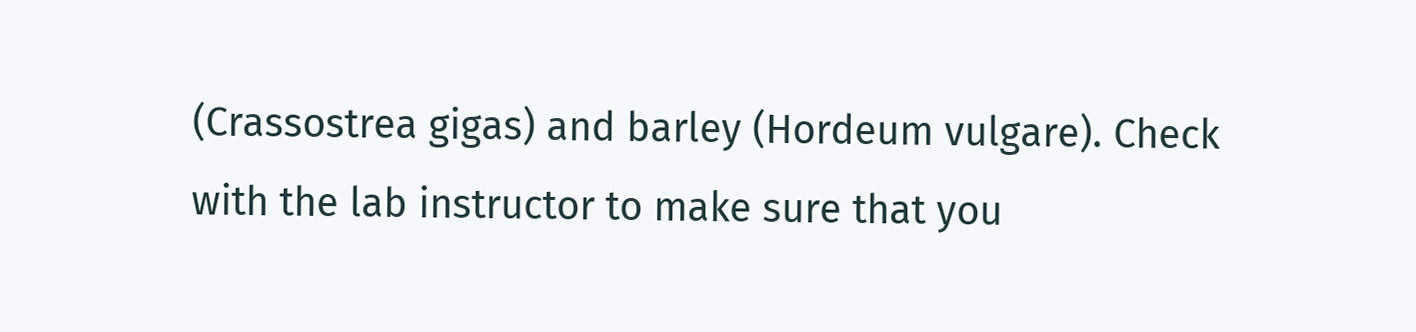(Crassostrea gigas) and barley (Hordeum vulgare). Check with the lab instructor to make sure that you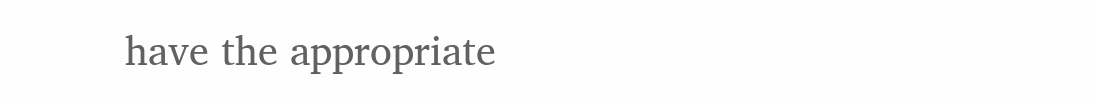have the appropriate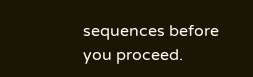sequences before you proceed.